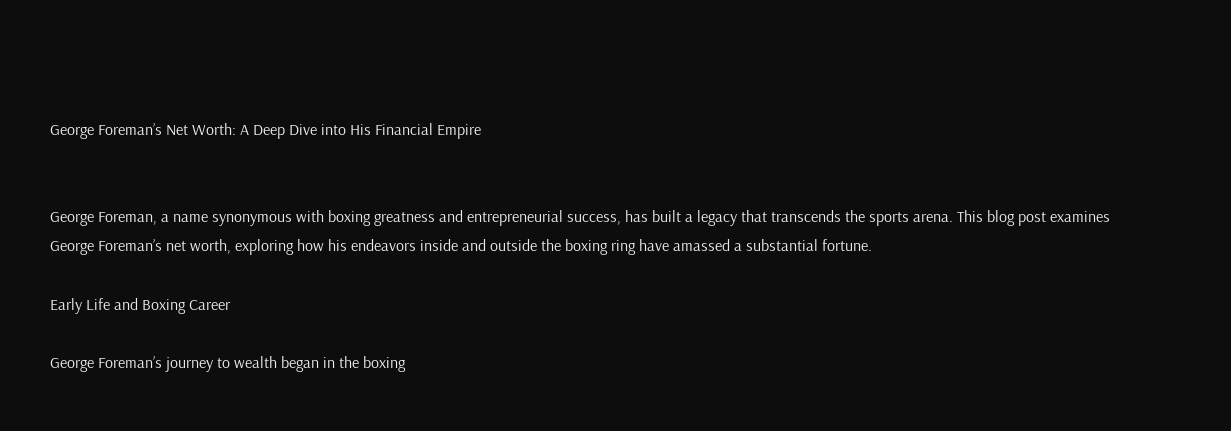George Foreman’s Net Worth: A Deep Dive into His Financial Empire


George Foreman, a name synonymous with boxing greatness and entrepreneurial success, has built a legacy that transcends the sports arena. This blog post examines George Foreman’s net worth, exploring how his endeavors inside and outside the boxing ring have amassed a substantial fortune.

Early Life and Boxing Career

George Foreman’s journey to wealth began in the boxing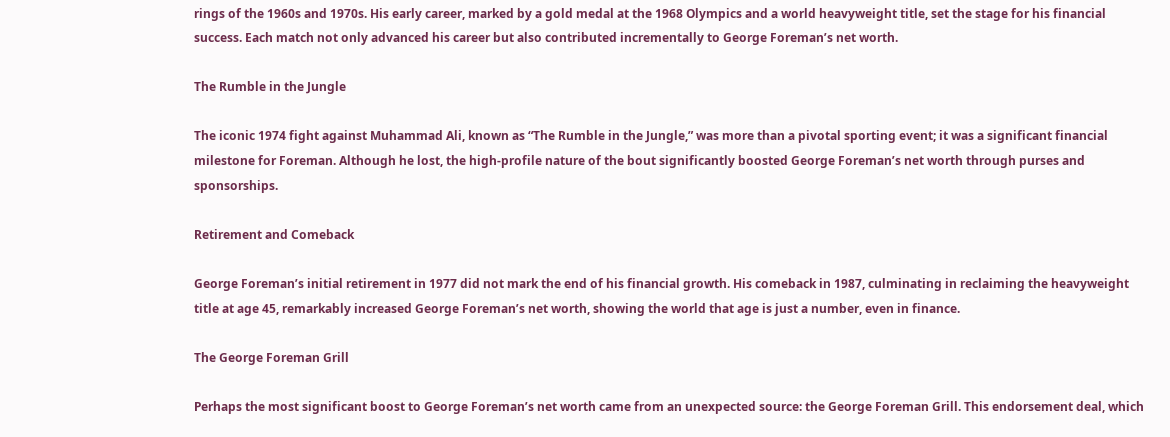rings of the 1960s and 1970s. His early career, marked by a gold medal at the 1968 Olympics and a world heavyweight title, set the stage for his financial success. Each match not only advanced his career but also contributed incrementally to George Foreman’s net worth.

The Rumble in the Jungle

The iconic 1974 fight against Muhammad Ali, known as “The Rumble in the Jungle,” was more than a pivotal sporting event; it was a significant financial milestone for Foreman. Although he lost, the high-profile nature of the bout significantly boosted George Foreman’s net worth through purses and sponsorships.

Retirement and Comeback

George Foreman’s initial retirement in 1977 did not mark the end of his financial growth. His comeback in 1987, culminating in reclaiming the heavyweight title at age 45, remarkably increased George Foreman’s net worth, showing the world that age is just a number, even in finance.

The George Foreman Grill

Perhaps the most significant boost to George Foreman’s net worth came from an unexpected source: the George Foreman Grill. This endorsement deal, which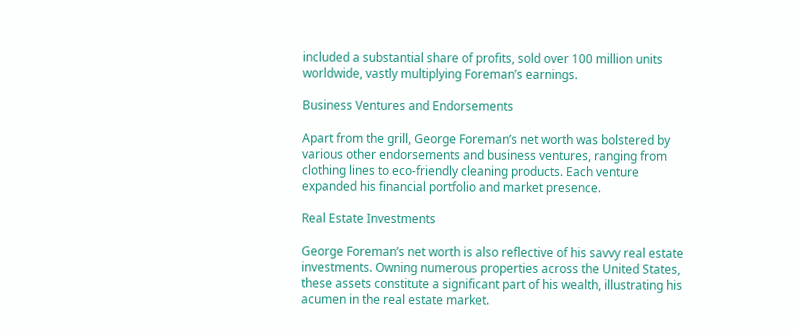included a substantial share of profits, sold over 100 million units worldwide, vastly multiplying Foreman’s earnings.

Business Ventures and Endorsements

Apart from the grill, George Foreman’s net worth was bolstered by various other endorsements and business ventures, ranging from clothing lines to eco-friendly cleaning products. Each venture expanded his financial portfolio and market presence.

Real Estate Investments

George Foreman’s net worth is also reflective of his savvy real estate investments. Owning numerous properties across the United States, these assets constitute a significant part of his wealth, illustrating his acumen in the real estate market.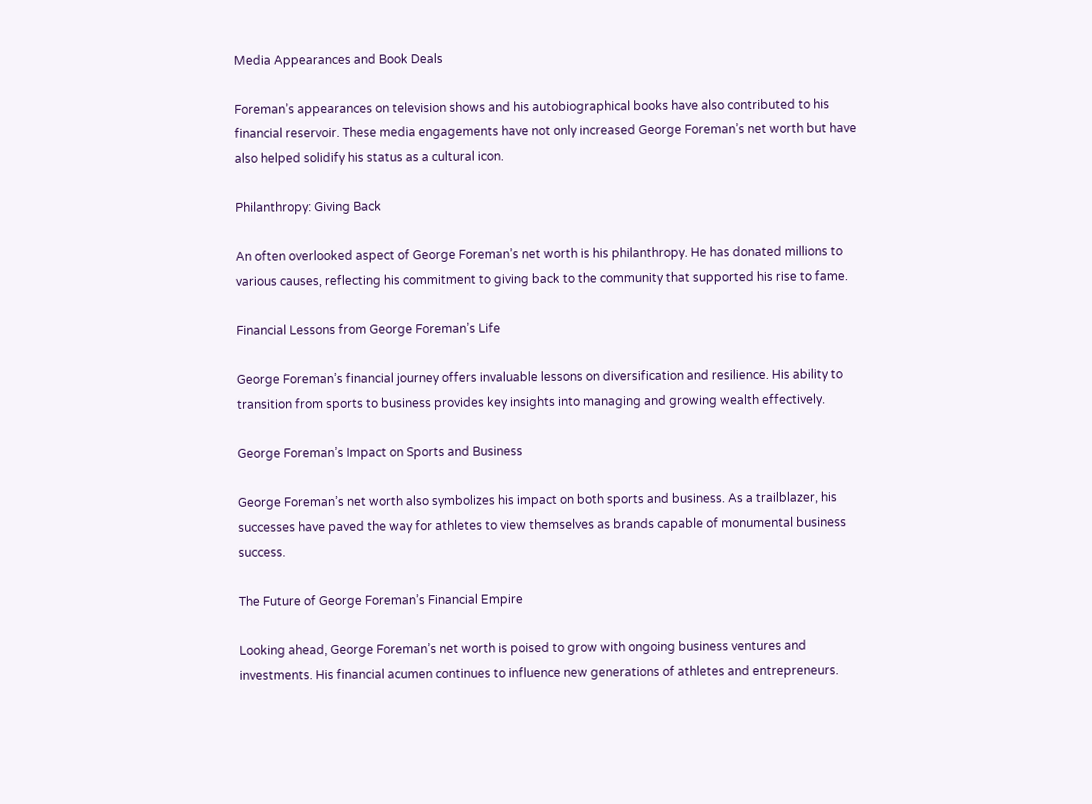Media Appearances and Book Deals

Foreman’s appearances on television shows and his autobiographical books have also contributed to his financial reservoir. These media engagements have not only increased George Foreman’s net worth but have also helped solidify his status as a cultural icon.

Philanthropy: Giving Back

An often overlooked aspect of George Foreman’s net worth is his philanthropy. He has donated millions to various causes, reflecting his commitment to giving back to the community that supported his rise to fame.

Financial Lessons from George Foreman’s Life

George Foreman’s financial journey offers invaluable lessons on diversification and resilience. His ability to transition from sports to business provides key insights into managing and growing wealth effectively.

George Foreman’s Impact on Sports and Business

George Foreman’s net worth also symbolizes his impact on both sports and business. As a trailblazer, his successes have paved the way for athletes to view themselves as brands capable of monumental business success.

The Future of George Foreman’s Financial Empire

Looking ahead, George Foreman’s net worth is poised to grow with ongoing business ventures and investments. His financial acumen continues to influence new generations of athletes and entrepreneurs.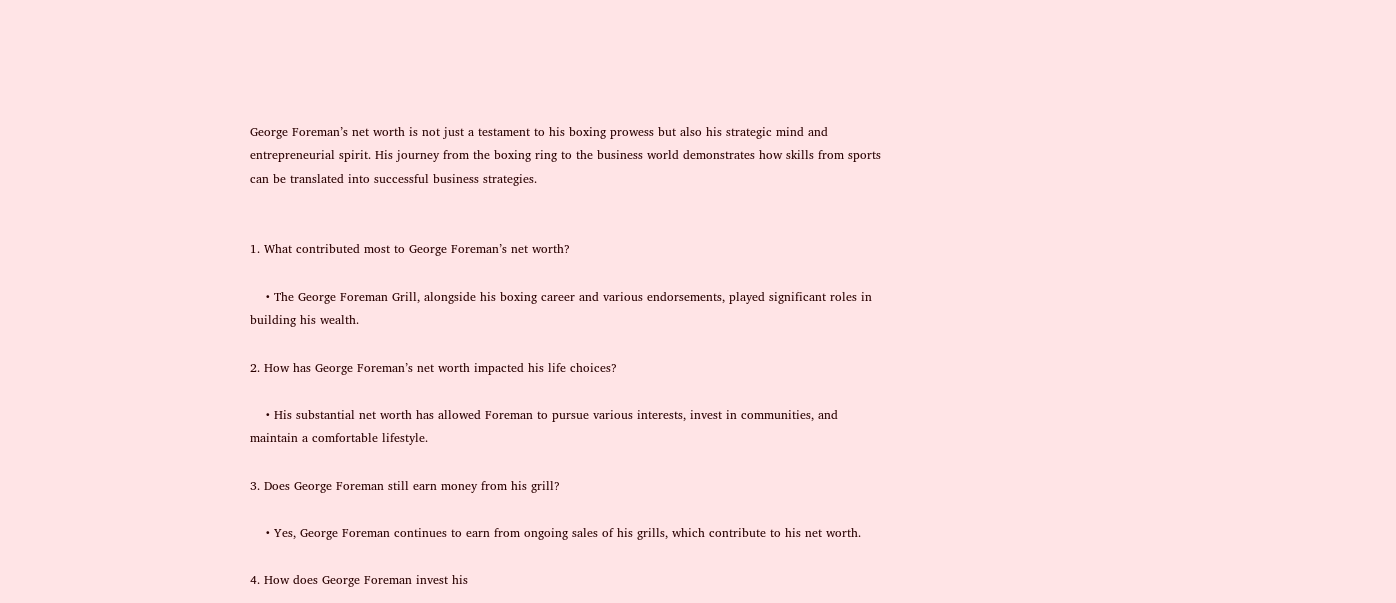George Foreman’s net worth is not just a testament to his boxing prowess but also his strategic mind and entrepreneurial spirit. His journey from the boxing ring to the business world demonstrates how skills from sports can be translated into successful business strategies.


1. What contributed most to George Foreman’s net worth?

    • The George Foreman Grill, alongside his boxing career and various endorsements, played significant roles in building his wealth.

2. How has George Foreman’s net worth impacted his life choices?

    • His substantial net worth has allowed Foreman to pursue various interests, invest in communities, and maintain a comfortable lifestyle.

3. Does George Foreman still earn money from his grill?

    • Yes, George Foreman continues to earn from ongoing sales of his grills, which contribute to his net worth.

4. How does George Foreman invest his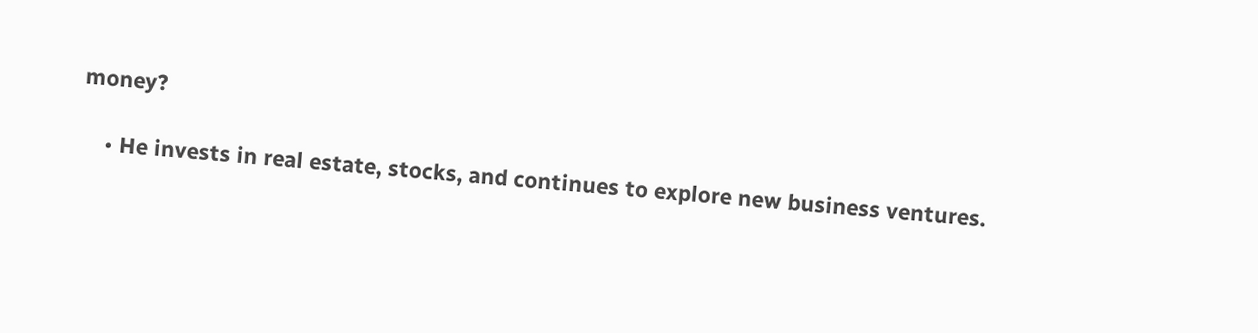money?

    • He invests in real estate, stocks, and continues to explore new business ventures.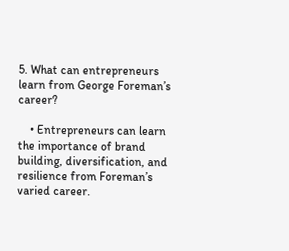5. What can entrepreneurs learn from George Foreman’s career?

    • Entrepreneurs can learn the importance of brand building, diversification, and resilience from Foreman’s varied career.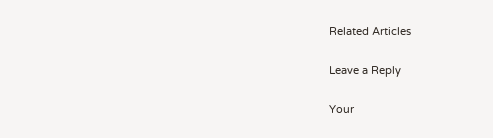Related Articles

Leave a Reply

Your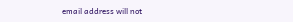email address will not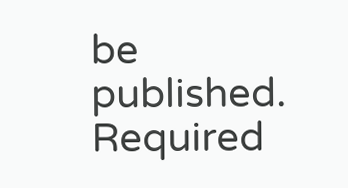be published. Required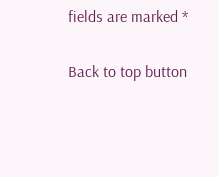fields are marked *

Back to top button